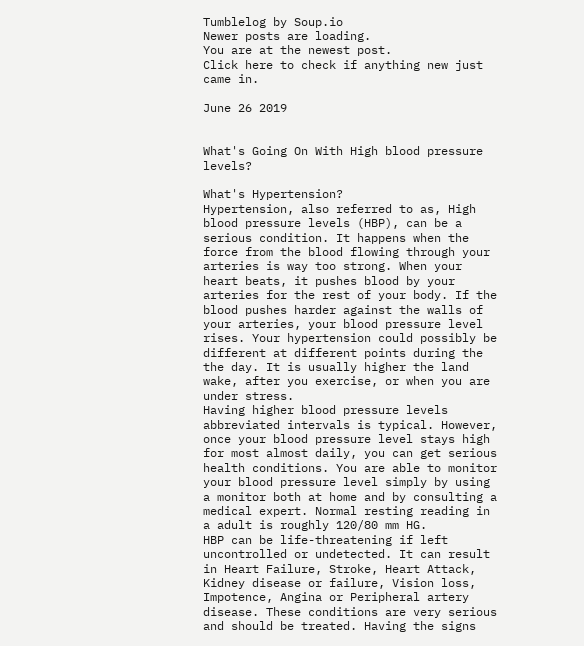Tumblelog by Soup.io
Newer posts are loading.
You are at the newest post.
Click here to check if anything new just came in.

June 26 2019


What's Going On With High blood pressure levels?

What's Hypertension?
Hypertension, also referred to as, High blood pressure levels (HBP), can be a serious condition. It happens when the force from the blood flowing through your arteries is way too strong. When your heart beats, it pushes blood by your arteries for the rest of your body. If the blood pushes harder against the walls of your arteries, your blood pressure level rises. Your hypertension could possibly be different at different points during the the day. It is usually higher the land wake, after you exercise, or when you are under stress.
Having higher blood pressure levels abbreviated intervals is typical. However, once your blood pressure level stays high for most almost daily, you can get serious health conditions. You are able to monitor your blood pressure level simply by using a monitor both at home and by consulting a medical expert. Normal resting reading in a adult is roughly 120/80 mm HG.
HBP can be life-threatening if left uncontrolled or undetected. It can result in Heart Failure, Stroke, Heart Attack, Kidney disease or failure, Vision loss, Impotence, Angina or Peripheral artery disease. These conditions are very serious and should be treated. Having the signs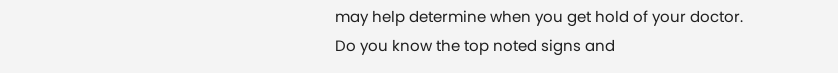may help determine when you get hold of your doctor.
Do you know the top noted signs and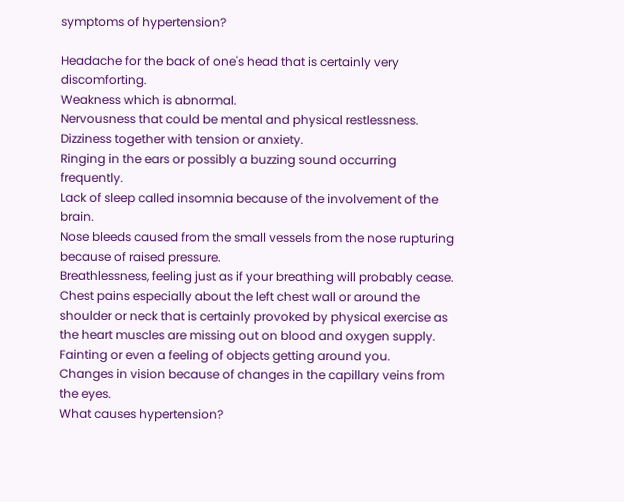symptoms of hypertension?

Headache for the back of one's head that is certainly very discomforting.
Weakness which is abnormal.
Nervousness that could be mental and physical restlessness.
Dizziness together with tension or anxiety.
Ringing in the ears or possibly a buzzing sound occurring frequently.
Lack of sleep called insomnia because of the involvement of the brain.
Nose bleeds caused from the small vessels from the nose rupturing because of raised pressure.
Breathlessness, feeling just as if your breathing will probably cease.
Chest pains especially about the left chest wall or around the shoulder or neck that is certainly provoked by physical exercise as the heart muscles are missing out on blood and oxygen supply.
Fainting or even a feeling of objects getting around you.
Changes in vision because of changes in the capillary veins from the eyes.
What causes hypertension?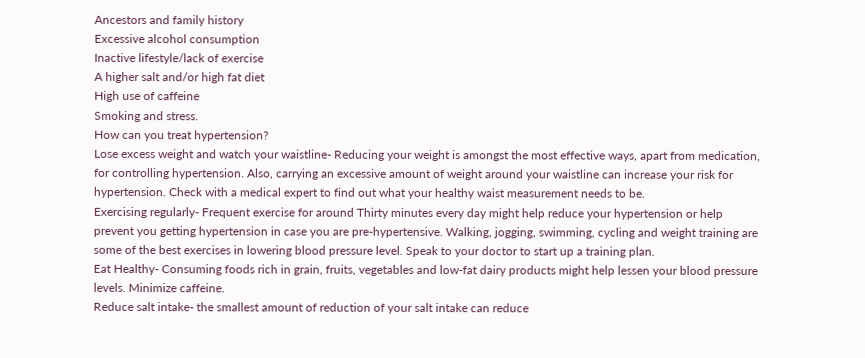Ancestors and family history
Excessive alcohol consumption
Inactive lifestyle/lack of exercise
A higher salt and/or high fat diet
High use of caffeine
Smoking and stress.
How can you treat hypertension?
Lose excess weight and watch your waistline- Reducing your weight is amongst the most effective ways, apart from medication, for controlling hypertension. Also, carrying an excessive amount of weight around your waistline can increase your risk for hypertension. Check with a medical expert to find out what your healthy waist measurement needs to be.
Exercising regularly- Frequent exercise for around Thirty minutes every day might help reduce your hypertension or help prevent you getting hypertension in case you are pre-hypertensive. Walking, jogging, swimming, cycling and weight training are some of the best exercises in lowering blood pressure level. Speak to your doctor to start up a training plan.
Eat Healthy- Consuming foods rich in grain, fruits, vegetables and low-fat dairy products might help lessen your blood pressure levels. Minimize caffeine.
Reduce salt intake- the smallest amount of reduction of your salt intake can reduce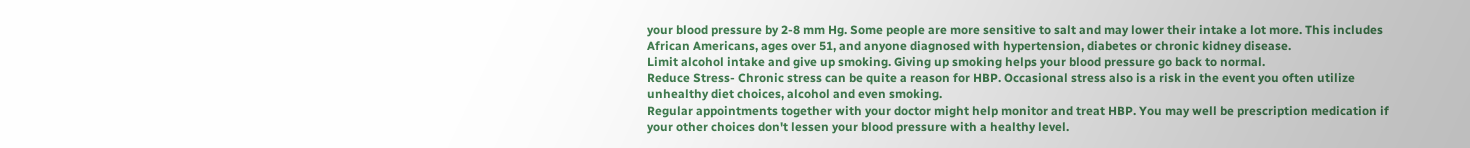your blood pressure by 2-8 mm Hg. Some people are more sensitive to salt and may lower their intake a lot more. This includes African Americans, ages over 51, and anyone diagnosed with hypertension, diabetes or chronic kidney disease.
Limit alcohol intake and give up smoking. Giving up smoking helps your blood pressure go back to normal.
Reduce Stress- Chronic stress can be quite a reason for HBP. Occasional stress also is a risk in the event you often utilize unhealthy diet choices, alcohol and even smoking.
Regular appointments together with your doctor might help monitor and treat HBP. You may well be prescription medication if your other choices don't lessen your blood pressure with a healthy level.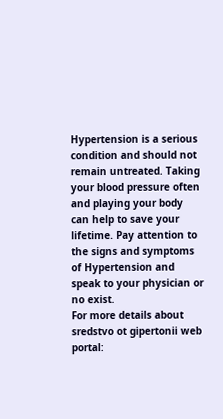Hypertension is a serious condition and should not remain untreated. Taking your blood pressure often and playing your body can help to save your lifetime. Pay attention to the signs and symptoms of Hypertension and speak to your physician or no exist.
For more details about sredstvo ot gipertonii web portal: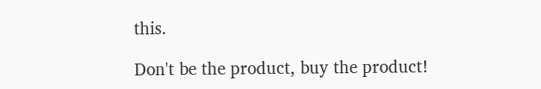this.

Don't be the product, buy the product!